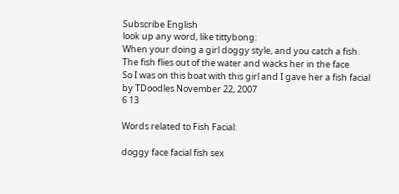Subscribe English
look up any word, like tittybong:
When your doing a girl doggy style, and you catch a fish.
The fish flies out of the water and wacks her in the face
So I was on this boat with this girl and I gave her a fish facial
by TDoodles November 22, 2007
6 13

Words related to Fish Facial:

doggy face facial fish sex